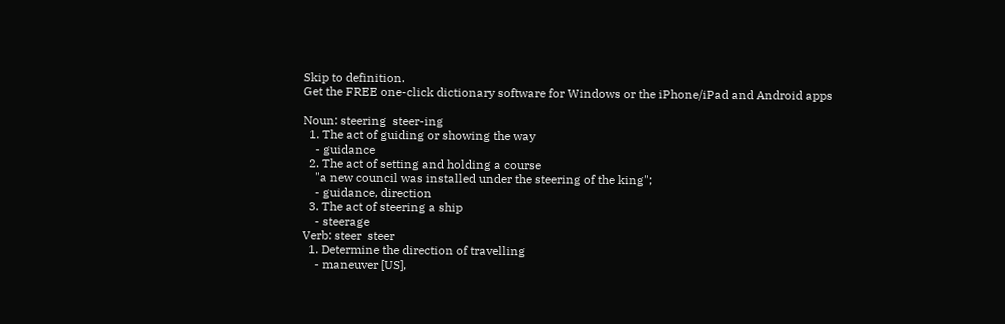Skip to definition.
Get the FREE one-click dictionary software for Windows or the iPhone/iPad and Android apps

Noun: steering  steer-ing
  1. The act of guiding or showing the way
    - guidance
  2. The act of setting and holding a course
    "a new council was installed under the steering of the king";
    - guidance, direction
  3. The act of steering a ship
    - steerage
Verb: steer  steer
  1. Determine the direction of travelling
    - maneuver [US],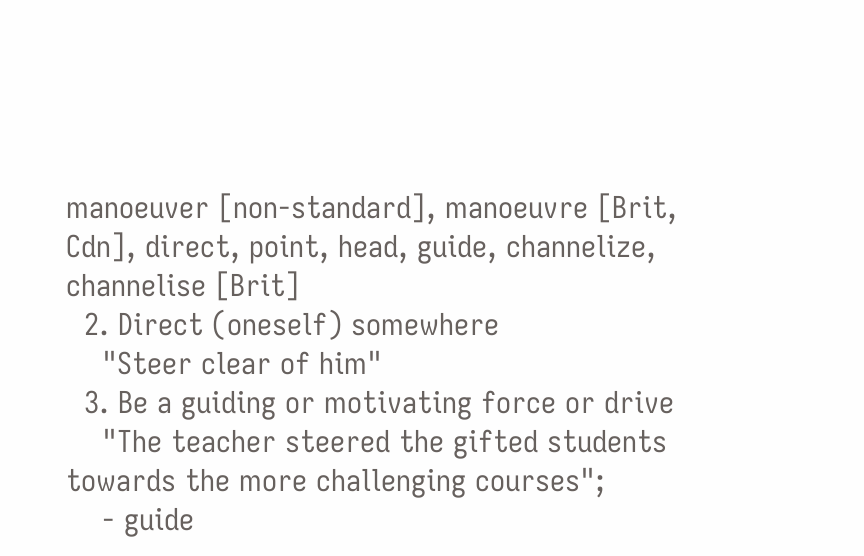manoeuver [non-standard], manoeuvre [Brit, Cdn], direct, point, head, guide, channelize, channelise [Brit]
  2. Direct (oneself) somewhere
    "Steer clear of him"
  3. Be a guiding or motivating force or drive
    "The teacher steered the gifted students towards the more challenging courses";
    - guide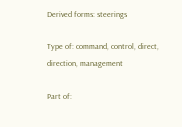Derived forms: steerings

Type of: command, control, direct, direction, management

Part of: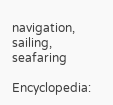navigation, sailing, seafaring

Encyclopedia: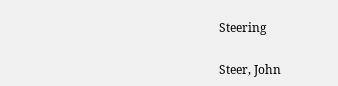Steering

Steer, John